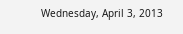Wednesday, April 3, 2013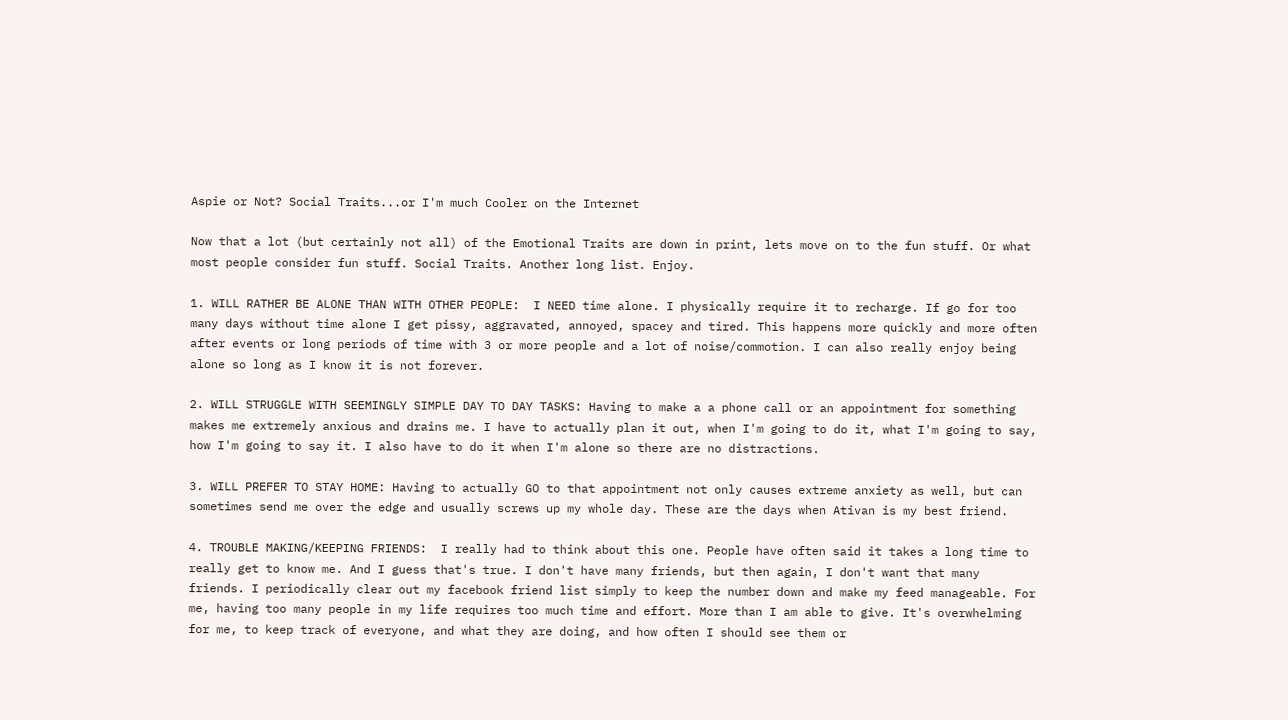Aspie or Not? Social Traits...or I'm much Cooler on the Internet

Now that a lot (but certainly not all) of the Emotional Traits are down in print, lets move on to the fun stuff. Or what most people consider fun stuff. Social Traits. Another long list. Enjoy.

1. WILL RATHER BE ALONE THAN WITH OTHER PEOPLE:  I NEED time alone. I physically require it to recharge. If go for too many days without time alone I get pissy, aggravated, annoyed, spacey and tired. This happens more quickly and more often after events or long periods of time with 3 or more people and a lot of noise/commotion. I can also really enjoy being alone so long as I know it is not forever.

2. WILL STRUGGLE WITH SEEMINGLY SIMPLE DAY TO DAY TASKS: Having to make a a phone call or an appointment for something makes me extremely anxious and drains me. I have to actually plan it out, when I'm going to do it, what I'm going to say, how I'm going to say it. I also have to do it when I'm alone so there are no distractions.

3. WILL PREFER TO STAY HOME: Having to actually GO to that appointment not only causes extreme anxiety as well, but can sometimes send me over the edge and usually screws up my whole day. These are the days when Ativan is my best friend.

4. TROUBLE MAKING/KEEPING FRIENDS:  I really had to think about this one. People have often said it takes a long time to really get to know me. And I guess that's true. I don't have many friends, but then again, I don't want that many friends. I periodically clear out my facebook friend list simply to keep the number down and make my feed manageable. For me, having too many people in my life requires too much time and effort. More than I am able to give. It's overwhelming for me, to keep track of everyone, and what they are doing, and how often I should see them or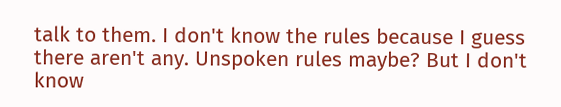talk to them. I don't know the rules because I guess there aren't any. Unspoken rules maybe? But I don't know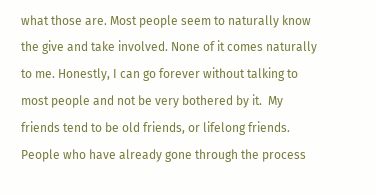what those are. Most people seem to naturally know the give and take involved. None of it comes naturally to me. Honestly, I can go forever without talking to most people and not be very bothered by it.  My friends tend to be old friends, or lifelong friends. People who have already gone through the process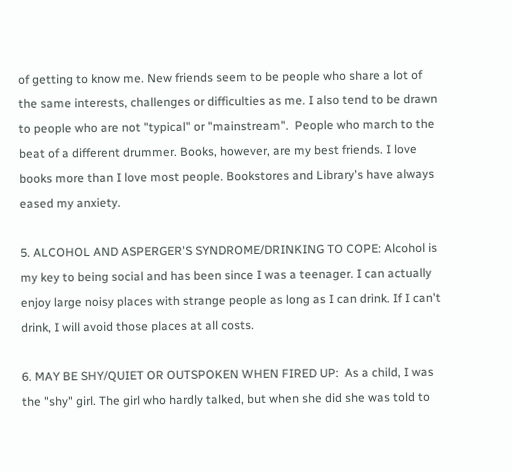of getting to know me. New friends seem to be people who share a lot of the same interests, challenges or difficulties as me. I also tend to be drawn to people who are not "typical" or "mainstream".  People who march to the beat of a different drummer. Books, however, are my best friends. I love books more than I love most people. Bookstores and Library's have always eased my anxiety.

5. ALCOHOL AND ASPERGER'S SYNDROME/DRINKING TO COPE: Alcohol is my key to being social and has been since I was a teenager. I can actually enjoy large noisy places with strange people as long as I can drink. If I can't drink, I will avoid those places at all costs.

6. MAY BE SHY/QUIET OR OUTSPOKEN WHEN FIRED UP:  As a child, I was the "shy" girl. The girl who hardly talked, but when she did she was told to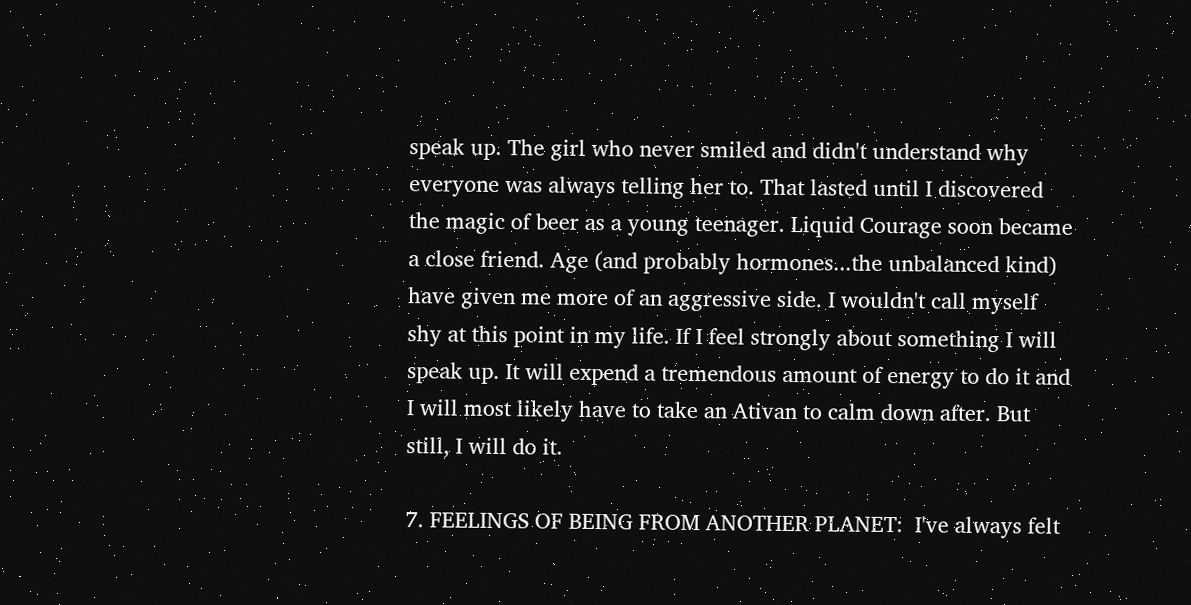speak up. The girl who never smiled and didn't understand why everyone was always telling her to. That lasted until I discovered the magic of beer as a young teenager. Liquid Courage soon became a close friend. Age (and probably hormones...the unbalanced kind) have given me more of an aggressive side. I wouldn't call myself shy at this point in my life. If I feel strongly about something I will speak up. It will expend a tremendous amount of energy to do it and I will most likely have to take an Ativan to calm down after. But still, I will do it.

7. FEELINGS OF BEING FROM ANOTHER PLANET:  I've always felt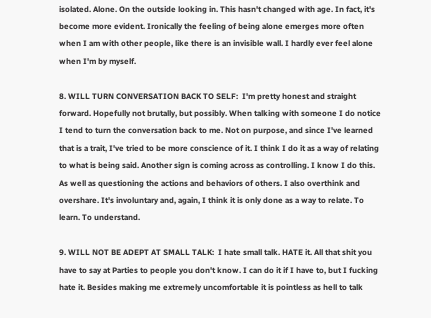isolated. Alone. On the outside looking in. This hasn't changed with age. In fact, it's become more evident. Ironically the feeling of being alone emerges more often when I am with other people, like there is an invisible wall. I hardly ever feel alone when I'm by myself.

8. WILL TURN CONVERSATION BACK TO SELF:  I'm pretty honest and straight forward. Hopefully not brutally, but possibly. When talking with someone I do notice I tend to turn the conversation back to me. Not on purpose, and since I've learned that is a trait, I've tried to be more conscience of it. I think I do it as a way of relating to what is being said. Another sign is coming across as controlling. I know I do this. As well as questioning the actions and behaviors of others. I also overthink and overshare. It's involuntary and, again, I think it is only done as a way to relate. To learn. To understand.

9. WILL NOT BE ADEPT AT SMALL TALK:  I hate small talk. HATE it. All that shit you have to say at Parties to people you don't know. I can do it if I have to, but I fucking hate it. Besides making me extremely uncomfortable it is pointless as hell to talk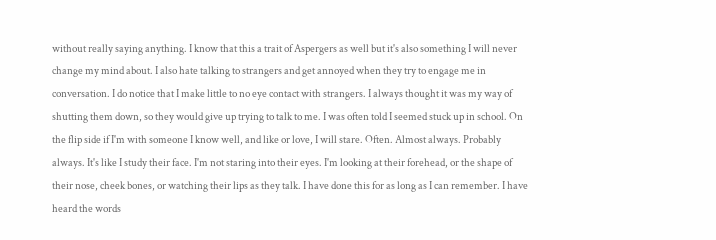without really saying anything. I know that this a trait of Aspergers as well but it's also something I will never change my mind about. I also hate talking to strangers and get annoyed when they try to engage me in conversation. I do notice that I make little to no eye contact with strangers. I always thought it was my way of shutting them down, so they would give up trying to talk to me. I was often told I seemed stuck up in school. On the flip side if I'm with someone I know well, and like or love, I will stare. Often. Almost always. Probably always. It's like I study their face. I'm not staring into their eyes. I'm looking at their forehead, or the shape of their nose, cheek bones, or watching their lips as they talk. I have done this for as long as I can remember. I have heard the words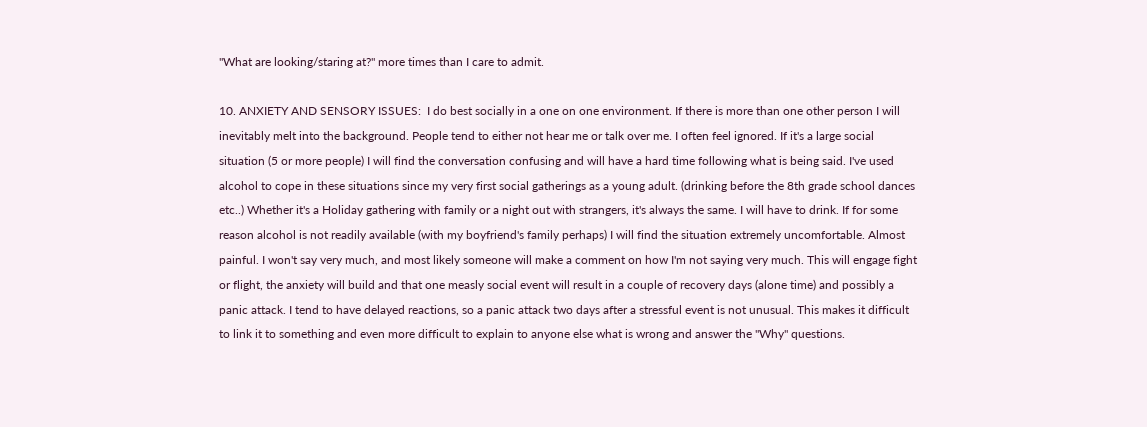"What are looking/staring at?" more times than I care to admit.

10. ANXIETY AND SENSORY ISSUES:  I do best socially in a one on one environment. If there is more than one other person I will inevitably melt into the background. People tend to either not hear me or talk over me. I often feel ignored. If it's a large social situation (5 or more people) I will find the conversation confusing and will have a hard time following what is being said. I've used alcohol to cope in these situations since my very first social gatherings as a young adult. (drinking before the 8th grade school dances etc..) Whether it's a Holiday gathering with family or a night out with strangers, it's always the same. I will have to drink. If for some reason alcohol is not readily available (with my boyfriend's family perhaps) I will find the situation extremely uncomfortable. Almost painful. I won't say very much, and most likely someone will make a comment on how I'm not saying very much. This will engage fight or flight, the anxiety will build and that one measly social event will result in a couple of recovery days (alone time) and possibly a panic attack. I tend to have delayed reactions, so a panic attack two days after a stressful event is not unusual. This makes it difficult to link it to something and even more difficult to explain to anyone else what is wrong and answer the "Why" questions.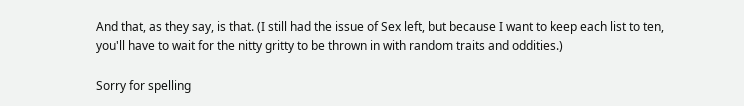And that, as they say, is that. (I still had the issue of Sex left, but because I want to keep each list to ten, you'll have to wait for the nitty gritty to be thrown in with random traits and oddities.)

Sorry for spelling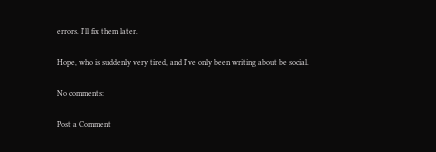errors. I'll fix them later.

Hope, who is suddenly very tired, and I've only been writing about be social.

No comments:

Post a Comment